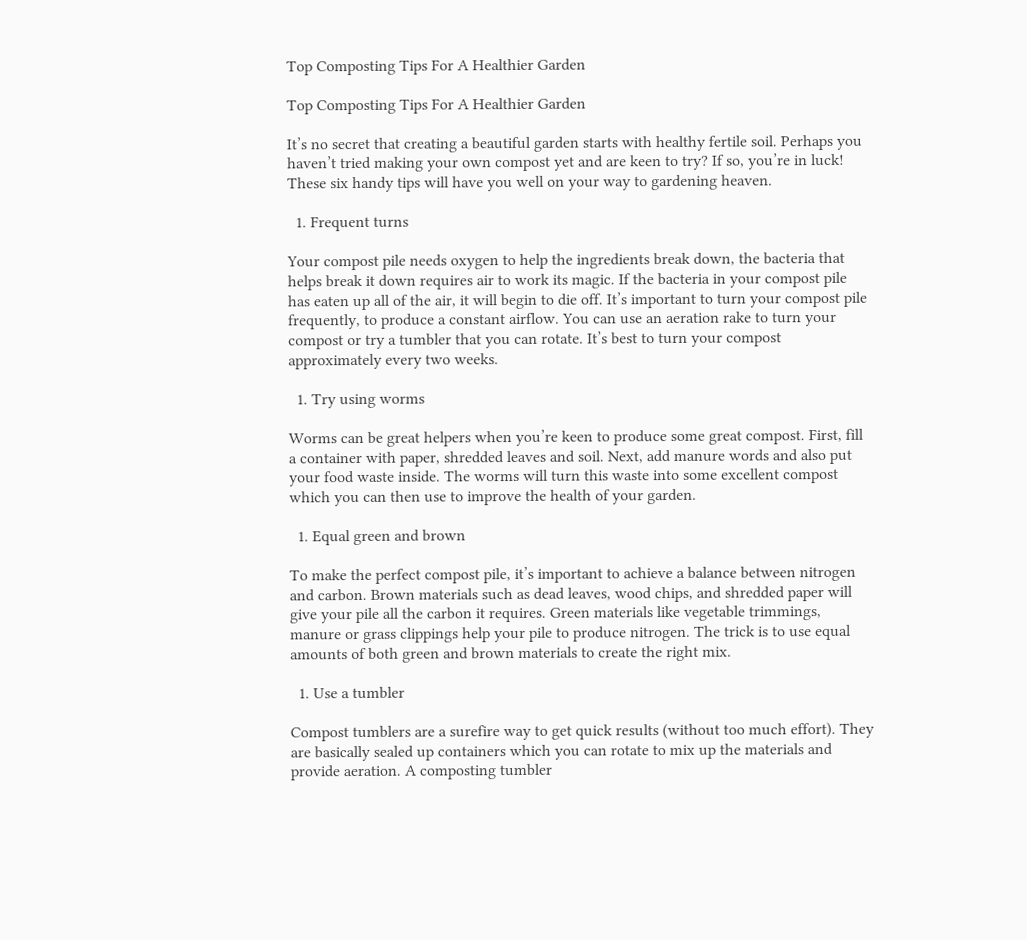Top Composting Tips For A Healthier Garden

Top Composting Tips For A Healthier Garden

It’s no secret that creating a beautiful garden starts with healthy fertile soil. Perhaps you haven’t tried making your own compost yet and are keen to try? If so, you’re in luck! These six handy tips will have you well on your way to gardening heaven.

  1. Frequent turns

Your compost pile needs oxygen to help the ingredients break down, the bacteria that helps break it down requires air to work its magic. If the bacteria in your compost pile has eaten up all of the air, it will begin to die off. It’s important to turn your compost pile frequently, to produce a constant airflow. You can use an aeration rake to turn your compost or try a tumbler that you can rotate. It’s best to turn your compost approximately every two weeks.

  1. Try using worms

Worms can be great helpers when you’re keen to produce some great compost. First, fill a container with paper, shredded leaves and soil. Next, add manure words and also put your food waste inside. The worms will turn this waste into some excellent compost which you can then use to improve the health of your garden.

  1. Equal green and brown

To make the perfect compost pile, it’s important to achieve a balance between nitrogen and carbon. Brown materials such as dead leaves, wood chips, and shredded paper will give your pile all the carbon it requires. Green materials like vegetable trimmings, manure or grass clippings help your pile to produce nitrogen. The trick is to use equal amounts of both green and brown materials to create the right mix.

  1. Use a tumbler

Compost tumblers are a surefire way to get quick results (without too much effort). They are basically sealed up containers which you can rotate to mix up the materials and provide aeration. A composting tumbler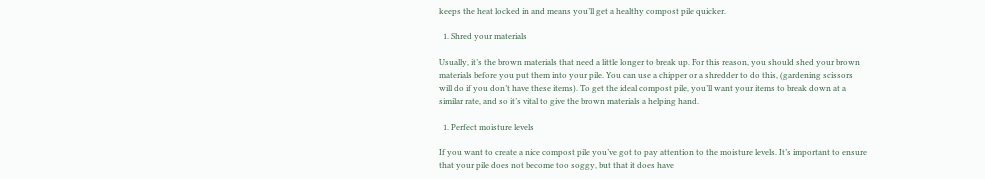keeps the heat locked in and means you’ll get a healthy compost pile quicker.

  1. Shred your materials

Usually, it’s the brown materials that need a little longer to break up. For this reason, you should shed your brown materials before you put them into your pile. You can use a chipper or a shredder to do this, (gardening scissors will do if you don’t have these items). To get the ideal compost pile, you’ll want your items to break down at a similar rate, and so it’s vital to give the brown materials a helping hand.

  1. Perfect moisture levels

If you want to create a nice compost pile you’ve got to pay attention to the moisture levels. It’s important to ensure that your pile does not become too soggy, but that it does have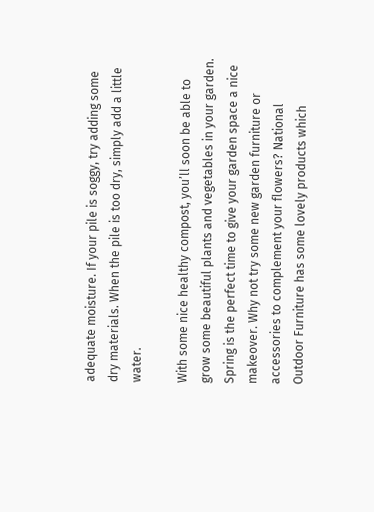adequate moisture. If your pile is soggy, try adding some dry materials. When the pile is too dry, simply add a little water.

With some nice healthy compost, you’ll soon be able to grow some beautiful plants and vegetables in your garden. Spring is the perfect time to give your garden space a nice makeover. Why not try some new garden furniture or accessories to complement your flowers? National Outdoor Furniture has some lovely products which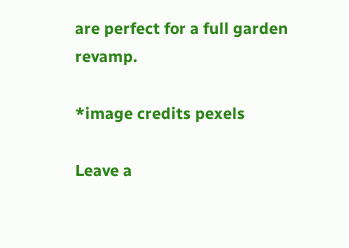are perfect for a full garden revamp.

*image credits pexels

Leave a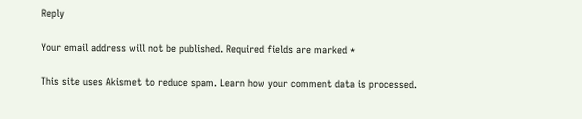Reply

Your email address will not be published. Required fields are marked *

This site uses Akismet to reduce spam. Learn how your comment data is processed.